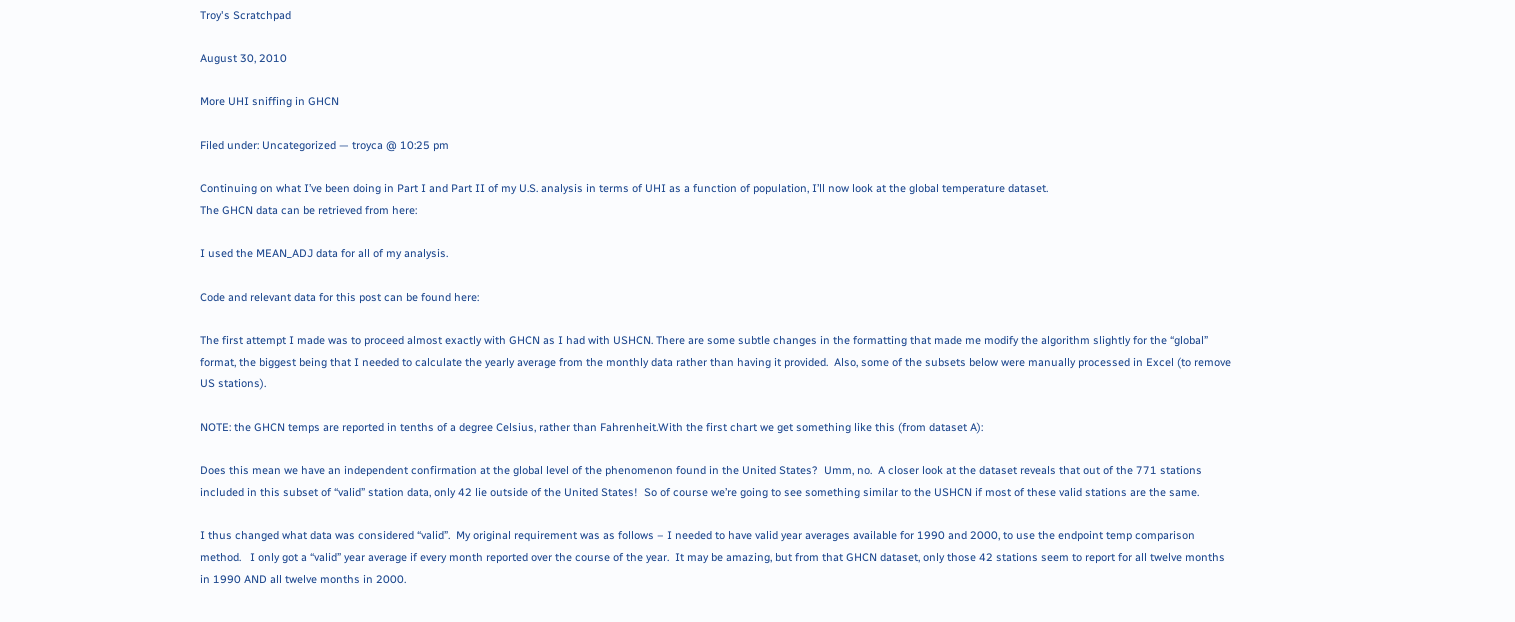Troy's Scratchpad

August 30, 2010

More UHI sniffing in GHCN

Filed under: Uncategorized — troyca @ 10:25 pm

Continuing on what I’ve been doing in Part I and Part II of my U.S. analysis in terms of UHI as a function of population, I’ll now look at the global temperature dataset.
The GHCN data can be retrieved from here:

I used the MEAN_ADJ data for all of my analysis.

Code and relevant data for this post can be found here:

The first attempt I made was to proceed almost exactly with GHCN as I had with USHCN. There are some subtle changes in the formatting that made me modify the algorithm slightly for the “global” format, the biggest being that I needed to calculate the yearly average from the monthly data rather than having it provided.  Also, some of the subsets below were manually processed in Excel (to remove US stations).

NOTE: the GHCN temps are reported in tenths of a degree Celsius, rather than Fahrenheit.With the first chart we get something like this (from dataset A):

Does this mean we have an independent confirmation at the global level of the phenomenon found in the United States?  Umm, no.  A closer look at the dataset reveals that out of the 771 stations included in this subset of “valid” station data, only 42 lie outside of the United States!  So of course we’re going to see something similar to the USHCN if most of these valid stations are the same.

I thus changed what data was considered “valid”.  My original requirement was as follows – I needed to have valid year averages available for 1990 and 2000, to use the endpoint temp comparison method.   I only got a “valid” year average if every month reported over the course of the year.  It may be amazing, but from that GHCN dataset, only those 42 stations seem to report for all twelve months in 1990 AND all twelve months in 2000.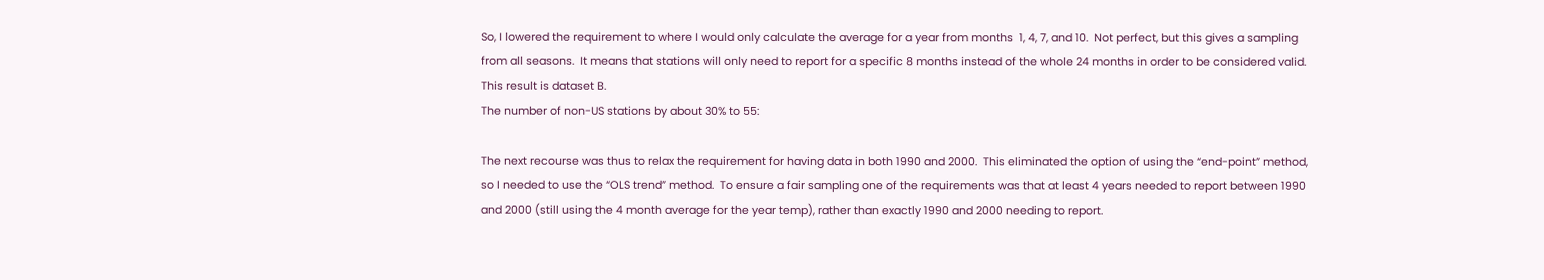So, I lowered the requirement to where I would only calculate the average for a year from months  1, 4, 7, and 10.  Not perfect, but this gives a sampling from all seasons.  It means that stations will only need to report for a specific 8 months instead of the whole 24 months in order to be considered valid.  This result is dataset B.
The number of non-US stations by about 30% to 55:

The next recourse was thus to relax the requirement for having data in both 1990 and 2000.  This eliminated the option of using the “end-point” method, so I needed to use the “OLS trend” method.  To ensure a fair sampling one of the requirements was that at least 4 years needed to report between 1990 and 2000 (still using the 4 month average for the year temp), rather than exactly 1990 and 2000 needing to report.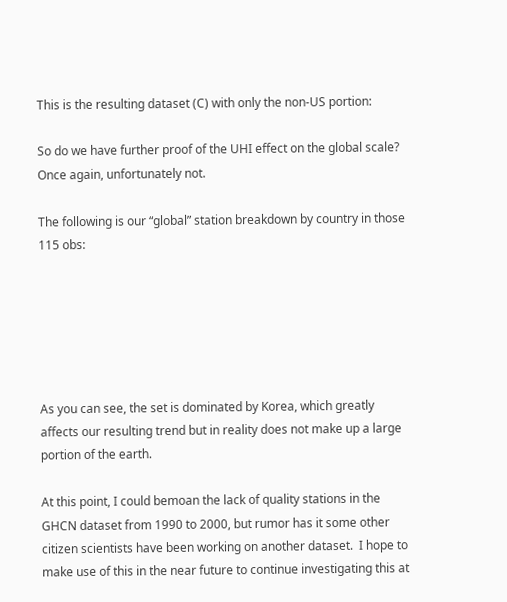This is the resulting dataset (C) with only the non-US portion:

So do we have further proof of the UHI effect on the global scale?  Once again, unfortunately not.

The following is our “global” station breakdown by country in those 115 obs:






As you can see, the set is dominated by Korea, which greatly affects our resulting trend but in reality does not make up a large portion of the earth.

At this point, I could bemoan the lack of quality stations in the GHCN dataset from 1990 to 2000, but rumor has it some other citizen scientists have been working on another dataset.  I hope to make use of this in the near future to continue investigating this at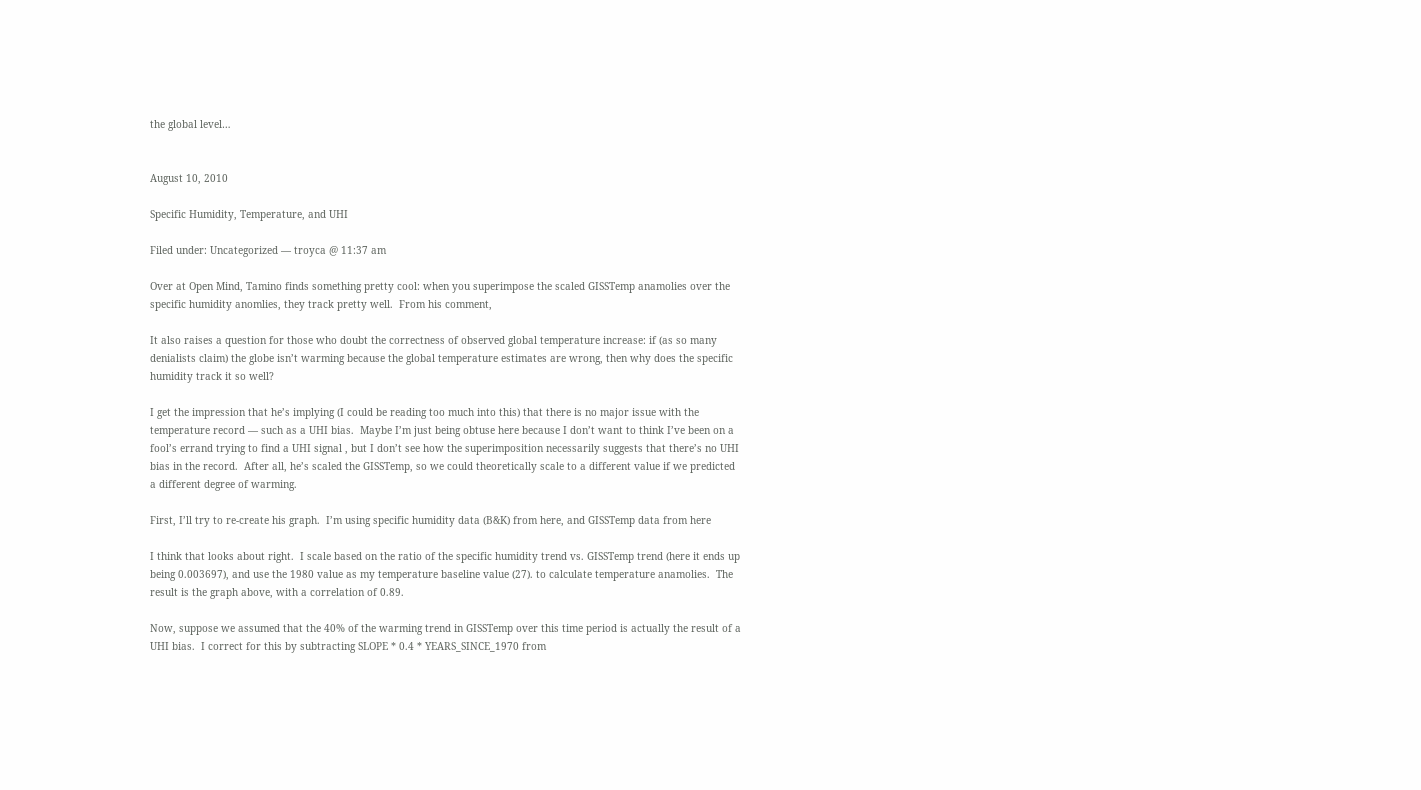the global level…


August 10, 2010

Specific Humidity, Temperature, and UHI

Filed under: Uncategorized — troyca @ 11:37 am

Over at Open Mind, Tamino finds something pretty cool: when you superimpose the scaled GISSTemp anamolies over the specific humidity anomlies, they track pretty well.  From his comment,

It also raises a question for those who doubt the correctness of observed global temperature increase: if (as so many denialists claim) the globe isn’t warming because the global temperature estimates are wrong, then why does the specific humidity track it so well?

I get the impression that he’s implying (I could be reading too much into this) that there is no major issue with the temperature record — such as a UHI bias.  Maybe I’m just being obtuse here because I don’t want to think I’ve been on a fool’s errand trying to find a UHI signal , but I don’t see how the superimposition necessarily suggests that there’s no UHI bias in the record.  After all, he’s scaled the GISSTemp, so we could theoretically scale to a different value if we predicted a different degree of warming.

First, I’ll try to re-create his graph.  I’m using specific humidity data (B&K) from here, and GISSTemp data from here

I think that looks about right.  I scale based on the ratio of the specific humidity trend vs. GISSTemp trend (here it ends up being 0.003697), and use the 1980 value as my temperature baseline value (27). to calculate temperature anamolies.  The result is the graph above, with a correlation of 0.89.

Now, suppose we assumed that the 40% of the warming trend in GISSTemp over this time period is actually the result of a UHI bias.  I correct for this by subtracting SLOPE * 0.4 * YEARS_SINCE_1970 from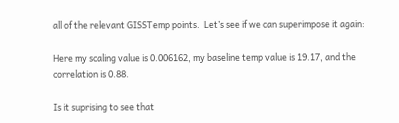all of the relevant GISSTemp points.  Let’s see if we can superimpose it again:

Here my scaling value is 0.006162, my baseline temp value is 19.17, and the correlation is 0.88.

Is it suprising to see that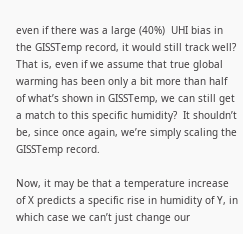even if there was a large (40%)  UHI bias in the GISSTemp record, it would still track well?  That is, even if we assume that true global warming has been only a bit more than half of what’s shown in GISSTemp, we can still get a match to this specific humidity?  It shouldn’t be, since once again, we’re simply scaling the GISSTemp record.

Now, it may be that a temperature increase of X predicts a specific rise in humidity of Y, in which case we can’t just change our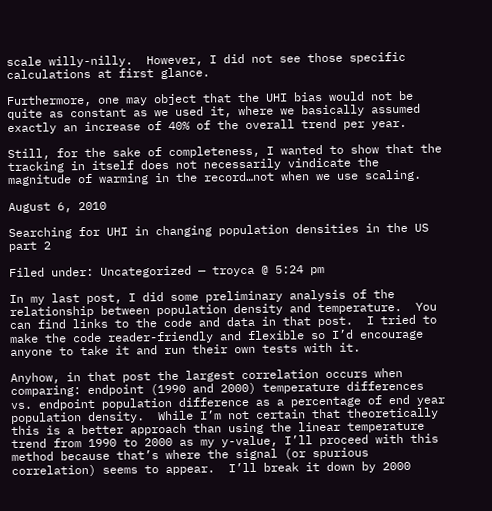scale willy-nilly.  However, I did not see those specific calculations at first glance.

Furthermore, one may object that the UHI bias would not be quite as constant as we used it, where we basically assumed exactly an increase of 40% of the overall trend per year.

Still, for the sake of completeness, I wanted to show that the tracking in itself does not necessarily vindicate the magnitude of warming in the record…not when we use scaling.

August 6, 2010

Searching for UHI in changing population densities in the US part 2

Filed under: Uncategorized — troyca @ 5:24 pm

In my last post, I did some preliminary analysis of the relationship between population density and temperature.  You can find links to the code and data in that post.  I tried to make the code reader-friendly and flexible so I’d encourage anyone to take it and run their own tests with it.

Anyhow, in that post the largest correlation occurs when comparing: endpoint (1990 and 2000) temperature differences vs. endpoint population difference as a percentage of end year population density.  While I’m not certain that theoretically this is a better approach than using the linear temperature trend from 1990 to 2000 as my y-value, I’ll proceed with this method because that’s where the signal (or spurious correlation) seems to appear.  I’ll break it down by 2000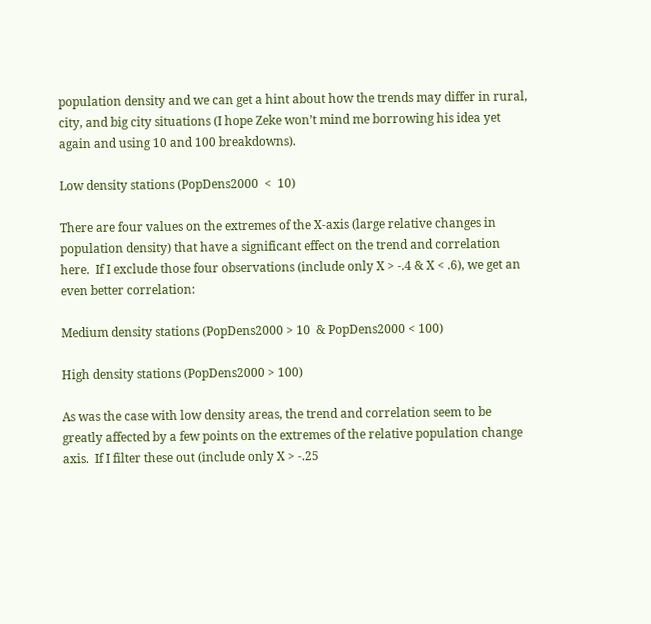population density and we can get a hint about how the trends may differ in rural, city, and big city situations (I hope Zeke won’t mind me borrowing his idea yet again and using 10 and 100 breakdowns).

Low density stations (PopDens2000  <  10)

There are four values on the extremes of the X-axis (large relative changes in population density) that have a significant effect on the trend and correlation here.  If I exclude those four observations (include only X > -.4 & X < .6), we get an even better correlation:

Medium density stations (PopDens2000 > 10  & PopDens2000 < 100)

High density stations (PopDens2000 > 100)

As was the case with low density areas, the trend and correlation seem to be greatly affected by a few points on the extremes of the relative population change axis.  If I filter these out (include only X > -.25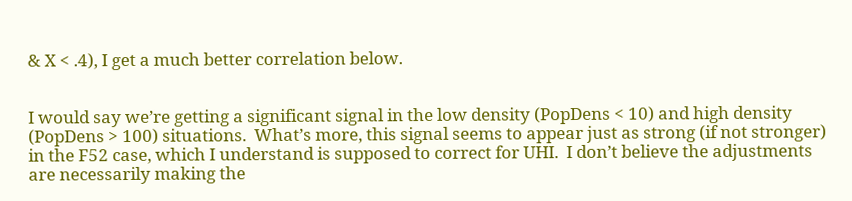& X < .4), I get a much better correlation below.


I would say we’re getting a significant signal in the low density (PopDens < 10) and high density (PopDens > 100) situations.  What’s more, this signal seems to appear just as strong (if not stronger) in the F52 case, which I understand is supposed to correct for UHI.  I don’t believe the adjustments are necessarily making the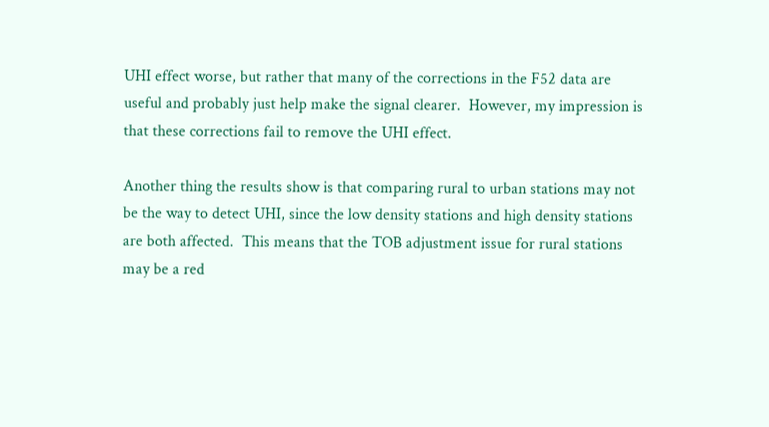UHI effect worse, but rather that many of the corrections in the F52 data are useful and probably just help make the signal clearer.  However, my impression is that these corrections fail to remove the UHI effect.

Another thing the results show is that comparing rural to urban stations may not be the way to detect UHI, since the low density stations and high density stations are both affected.  This means that the TOB adjustment issue for rural stations may be a red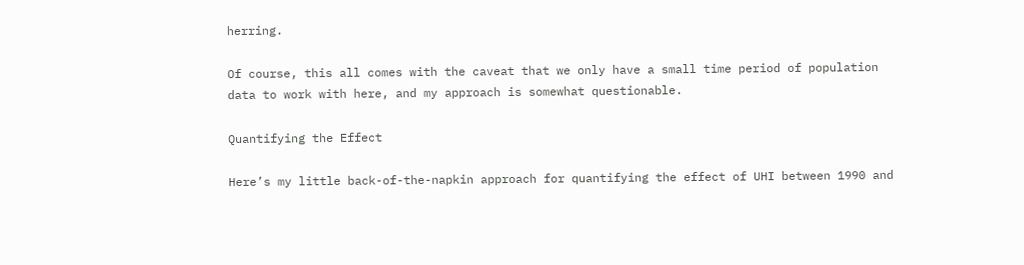herring.

Of course, this all comes with the caveat that we only have a small time period of population data to work with here, and my approach is somewhat questionable.

Quantifying the Effect

Here’s my little back-of-the-napkin approach for quantifying the effect of UHI between 1990 and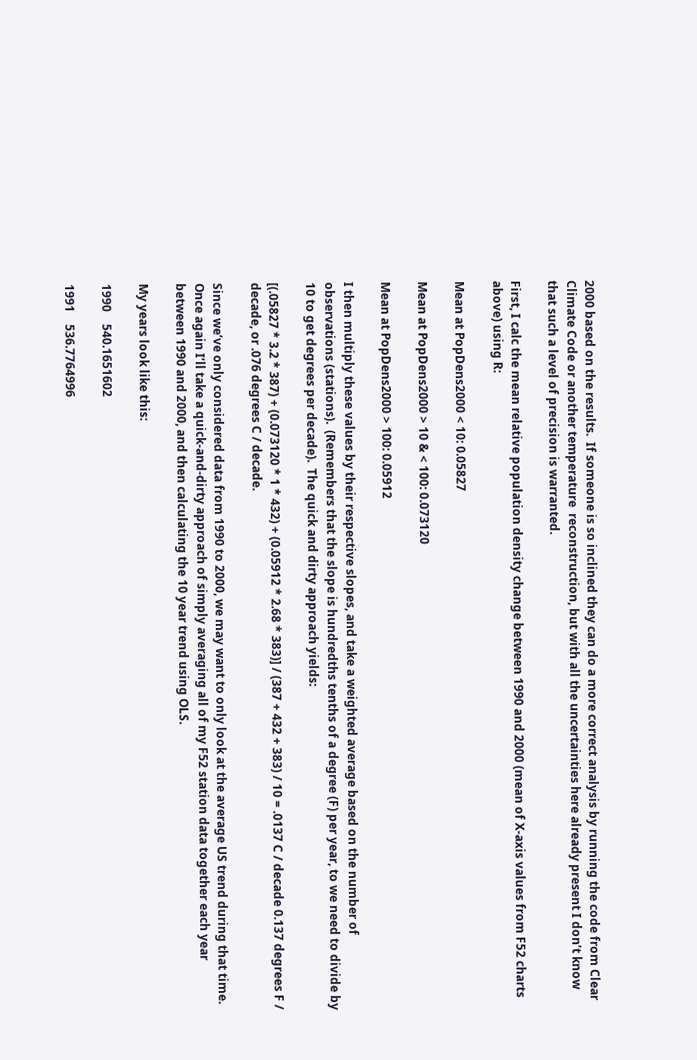2000 based on the results.  If someone is so inclined they can do a more correct analysis by running the code from Clear Climate Code or another temperature  reconstruction, but with all the uncertainties here already present I don’t know that such a level of precision is warranted.

First, I calc the mean relative population density change between 1990 and 2000 (mean of X-axis values from F52 charts above) using R:

Mean at PopDens2000 < 10: 0.05827

Mean at PopDens2000 > 10 & < 100: 0.073120

Mean at PopDens2000 > 100: 0.05912

I then multiply these values by their respective slopes, and take a weighted average based on the number of observations (stations).  (Remembers that the slope is hundredths tenths of a degree (F) per year, to we need to divide by 10 to get degrees per decade).  The quick and dirty approach yields:

[(.05827 * 3.2 * 387) + (0.073120 * 1 * 432) + (0.05912 * 2.68 * 383)] / (387 + 432 + 383) / 10 = .0137 C / decade 0.137 degrees F / decade, or .076 degrees C / decade.

Since we’ve only considered data from 1990 to 2000, we may want to only look at the average US trend during that time.  Once again I’ll take a quick-and-dirty approach of simply averaging all of my F52 station data together each year between 1990 and 2000, and then calculating the 10 year trend using OLS.

My years look like this:

1990    540.1651602

1991    536.7764996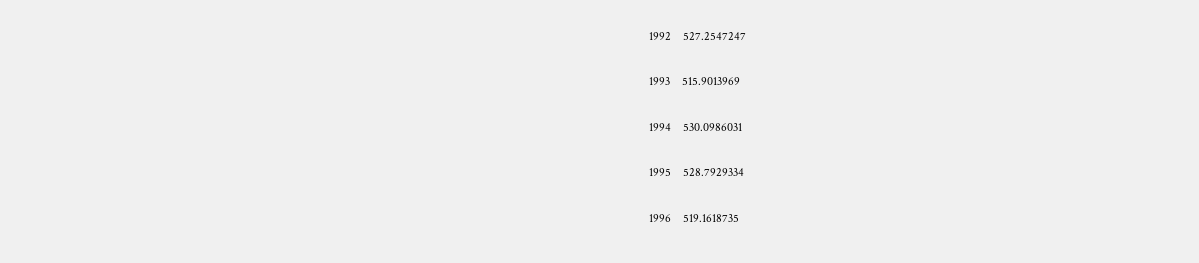1992    527.2547247

1993    515.9013969

1994    530.0986031

1995    528.7929334

1996    519.1618735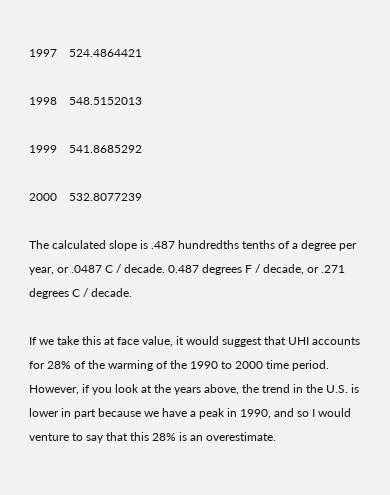1997    524.4864421

1998    548.5152013

1999    541.8685292

2000    532.8077239

The calculated slope is .487 hundredths tenths of a degree per year, or .0487 C / decade. 0.487 degrees F / decade, or .271 degrees C / decade.

If we take this at face value, it would suggest that UHI accounts for 28% of the warming of the 1990 to 2000 time period.  However, if you look at the years above, the trend in the U.S. is lower in part because we have a peak in 1990, and so I would venture to say that this 28% is an overestimate.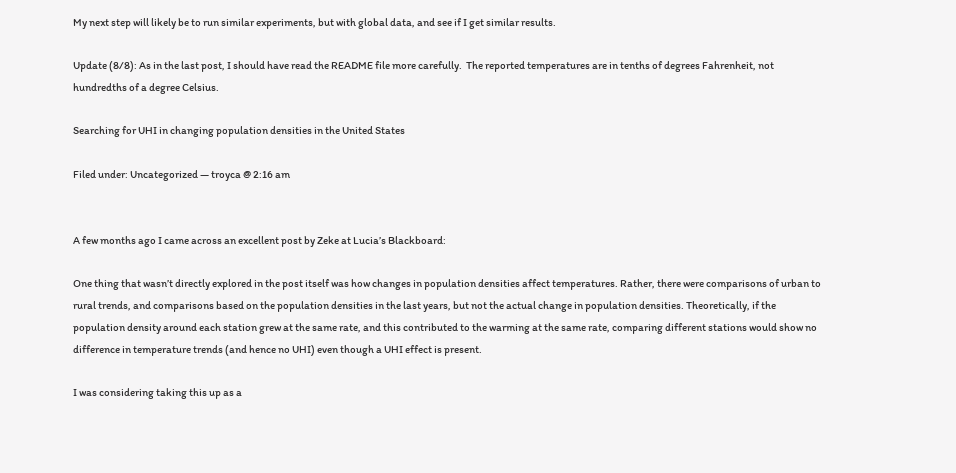My next step will likely be to run similar experiments, but with global data, and see if I get similar results.

Update (8/8): As in the last post, I should have read the README file more carefully.  The reported temperatures are in tenths of degrees Fahrenheit, not hundredths of a degree Celsius.

Searching for UHI in changing population densities in the United States

Filed under: Uncategorized — troyca @ 2:16 am


A few months ago I came across an excellent post by Zeke at Lucia’s Blackboard:

One thing that wasn’t directly explored in the post itself was how changes in population densities affect temperatures. Rather, there were comparisons of urban to rural trends, and comparisons based on the population densities in the last years, but not the actual change in population densities. Theoretically, if the population density around each station grew at the same rate, and this contributed to the warming at the same rate, comparing different stations would show no difference in temperature trends (and hence no UHI) even though a UHI effect is present.

I was considering taking this up as a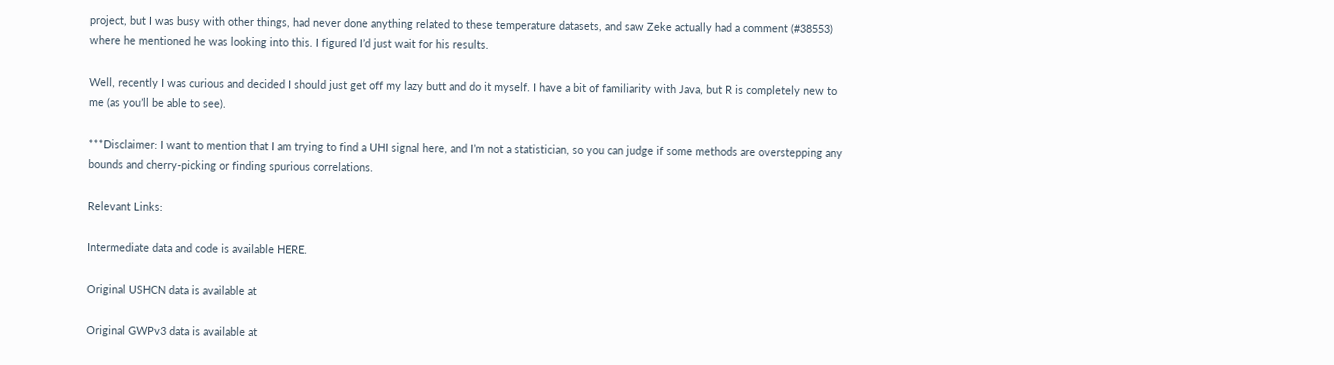project, but I was busy with other things, had never done anything related to these temperature datasets, and saw Zeke actually had a comment (#38553) where he mentioned he was looking into this. I figured I’d just wait for his results.

Well, recently I was curious and decided I should just get off my lazy butt and do it myself. I have a bit of familiarity with Java, but R is completely new to me (as you’ll be able to see).

***Disclaimer: I want to mention that I am trying to find a UHI signal here, and I’m not a statistician, so you can judge if some methods are overstepping any bounds and cherry-picking or finding spurious correlations.

Relevant Links:

Intermediate data and code is available HERE.

Original USHCN data is available at

Original GWPv3 data is available at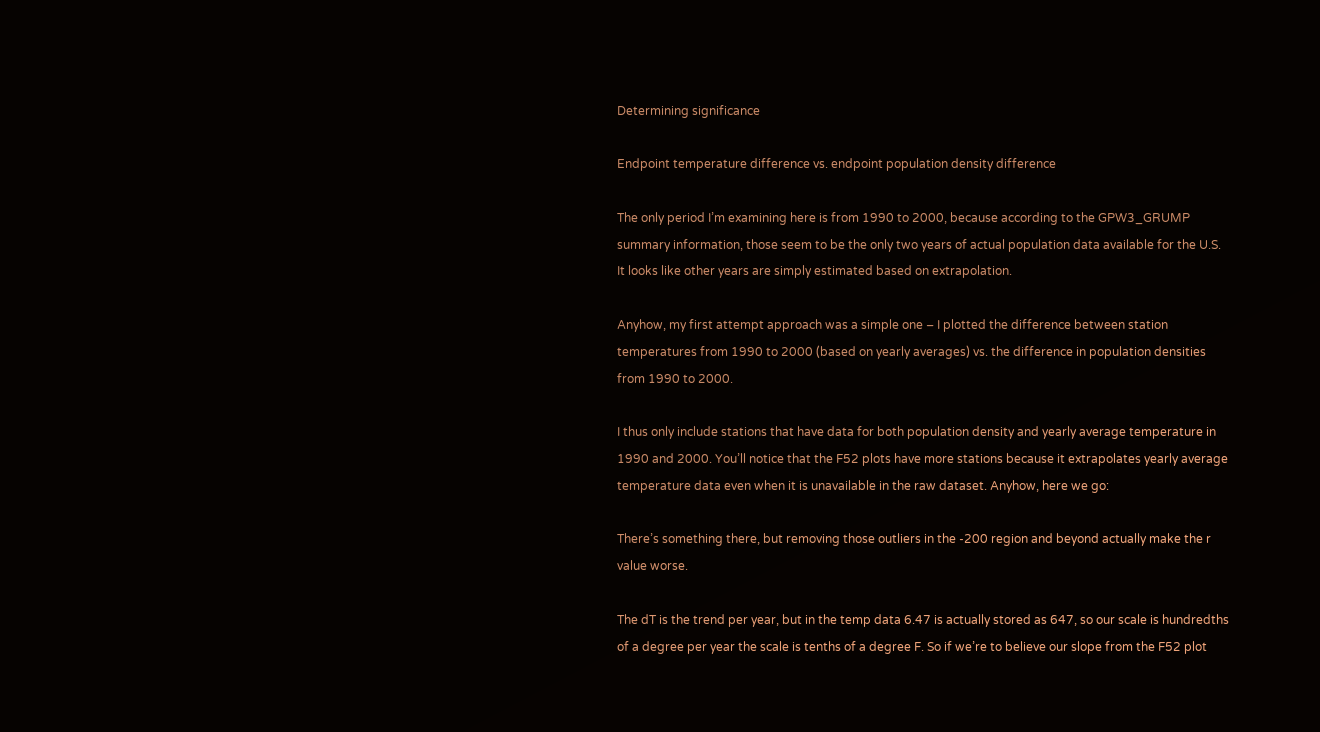Determining significance

Endpoint temperature difference vs. endpoint population density difference

The only period I’m examining here is from 1990 to 2000, because according to the GPW3_GRUMP summary information, those seem to be the only two years of actual population data available for the U.S. It looks like other years are simply estimated based on extrapolation.

Anyhow, my first attempt approach was a simple one – I plotted the difference between station temperatures from 1990 to 2000 (based on yearly averages) vs. the difference in population densities from 1990 to 2000.

I thus only include stations that have data for both population density and yearly average temperature in 1990 and 2000. You’ll notice that the F52 plots have more stations because it extrapolates yearly average temperature data even when it is unavailable in the raw dataset. Anyhow, here we go:

There’s something there, but removing those outliers in the -200 region and beyond actually make the r value worse.

The dT is the trend per year, but in the temp data 6.47 is actually stored as 647, so our scale is hundredths of a degree per year the scale is tenths of a degree F. So if we’re to believe our slope from the F52 plot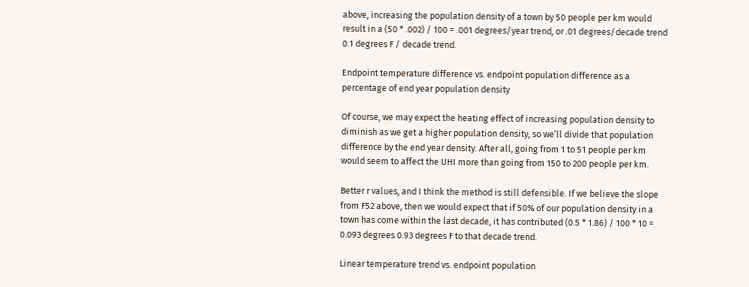above, increasing the population density of a town by 50 people per km would result in a (50 * .002) / 100 = .001 degrees/year trend, or .01 degrees/decade trend 0.1 degrees F / decade trend.

Endpoint temperature difference vs. endpoint population difference as a percentage of end year population density

Of course, we may expect the heating effect of increasing population density to diminish as we get a higher population density, so we’ll divide that population difference by the end year density. After all, going from 1 to 51 people per km would seem to affect the UHI more than going from 150 to 200 people per km.

Better r values, and I think the method is still defensible. If we believe the slope from F52 above, then we would expect that if 50% of our population density in a town has come within the last decade, it has contributed (0.5 * 1.86) / 100 * 10 = 0.093 degrees 0.93 degrees F to that decade trend.

Linear temperature trend vs. endpoint population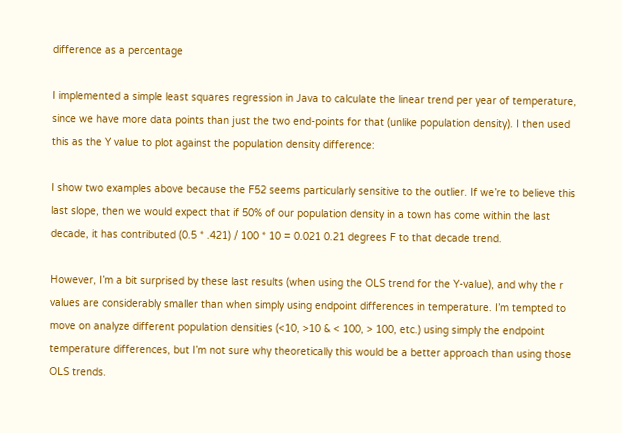difference as a percentage

I implemented a simple least squares regression in Java to calculate the linear trend per year of temperature, since we have more data points than just the two end-points for that (unlike population density). I then used this as the Y value to plot against the population density difference:

I show two examples above because the F52 seems particularly sensitive to the outlier. If we’re to believe this last slope, then we would expect that if 50% of our population density in a town has come within the last decade, it has contributed (0.5 * .421) / 100 * 10 = 0.021 0.21 degrees F to that decade trend.

However, I’m a bit surprised by these last results (when using the OLS trend for the Y-value), and why the r values are considerably smaller than when simply using endpoint differences in temperature. I’m tempted to move on analyze different population densities (<10, >10 & < 100, > 100, etc.) using simply the endpoint temperature differences, but I’m not sure why theoretically this would be a better approach than using those OLS trends.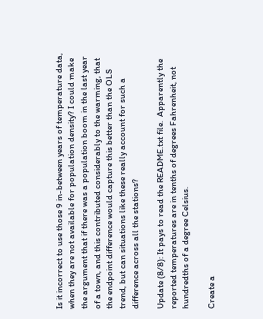Is it incorrect to use those 9 in-between years of temperature data, when they are not available for population density? I could make the argument that if there was a population boom in the last year of a town, and this contributed considerably to the warming, that the endpoint difference would capture this better than the OLS trend, but can situations like these really account for such a difference across all the stations?

Update (8/8): It pays to read the README.txt file.  Apparently the reported temperatures are in tenths of degrees Fahrenheit, not hundredths of a degree Celsius.

Create a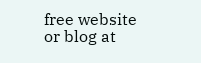free website or blog at